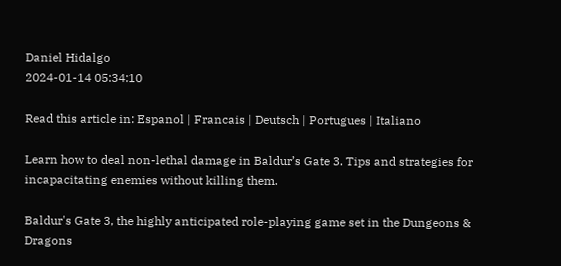Daniel Hidalgo
2024-01-14 05:34:10

Read this article in: Espanol | Francais | Deutsch | Portugues | Italiano

Learn how to deal non-lethal damage in Baldur’s Gate 3. Tips and strategies for incapacitating enemies without killing them.

Baldur's Gate 3, the highly anticipated role-playing game set in the Dungeons & Dragons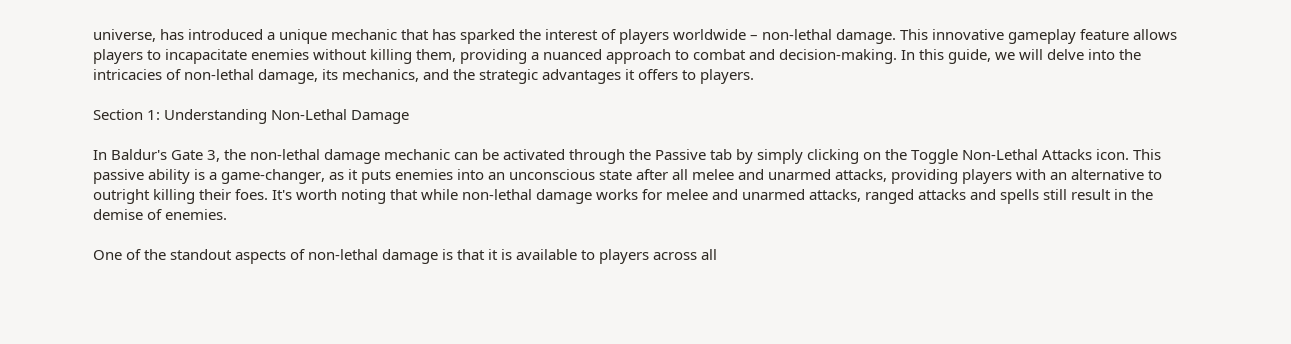universe, has introduced a unique mechanic that has sparked the interest of players worldwide – non-lethal damage. This innovative gameplay feature allows players to incapacitate enemies without killing them, providing a nuanced approach to combat and decision-making. In this guide, we will delve into the intricacies of non-lethal damage, its mechanics, and the strategic advantages it offers to players.

Section 1: Understanding Non-Lethal Damage

In Baldur's Gate 3, the non-lethal damage mechanic can be activated through the Passive tab by simply clicking on the Toggle Non-Lethal Attacks icon. This passive ability is a game-changer, as it puts enemies into an unconscious state after all melee and unarmed attacks, providing players with an alternative to outright killing their foes. It's worth noting that while non-lethal damage works for melee and unarmed attacks, ranged attacks and spells still result in the demise of enemies.

One of the standout aspects of non-lethal damage is that it is available to players across all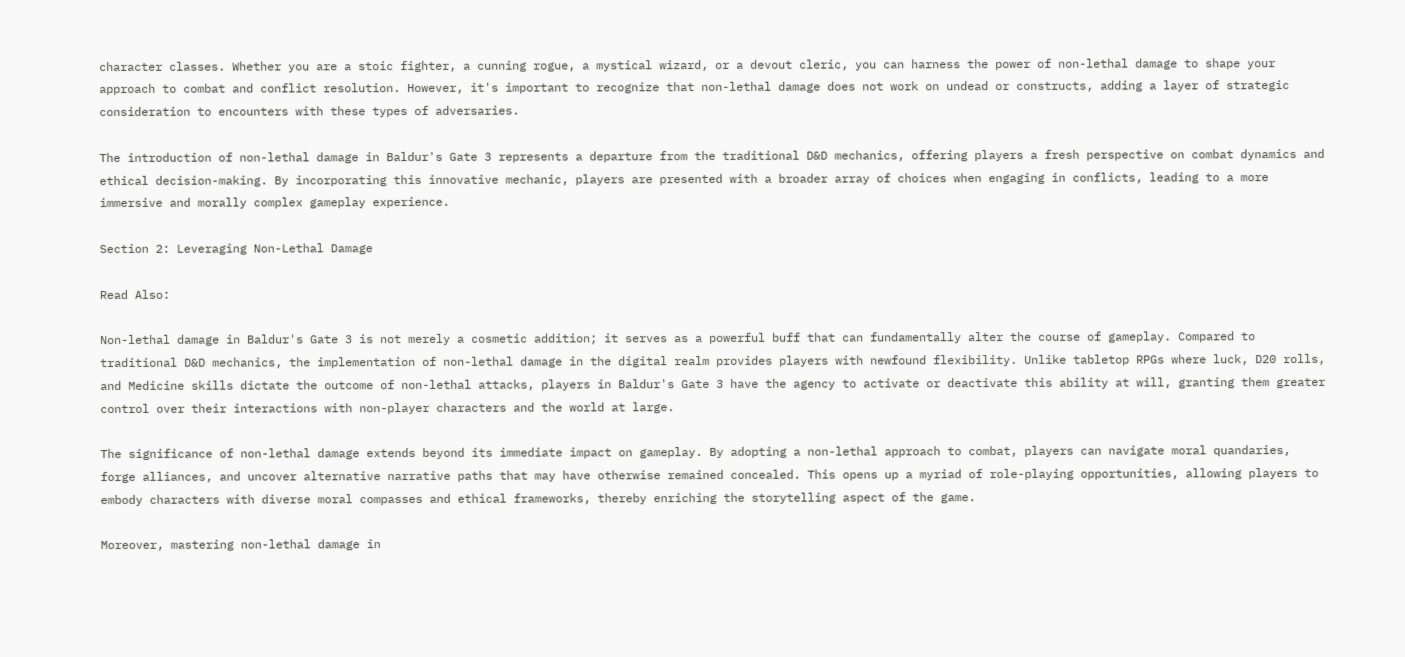character classes. Whether you are a stoic fighter, a cunning rogue, a mystical wizard, or a devout cleric, you can harness the power of non-lethal damage to shape your approach to combat and conflict resolution. However, it's important to recognize that non-lethal damage does not work on undead or constructs, adding a layer of strategic consideration to encounters with these types of adversaries.

The introduction of non-lethal damage in Baldur's Gate 3 represents a departure from the traditional D&D mechanics, offering players a fresh perspective on combat dynamics and ethical decision-making. By incorporating this innovative mechanic, players are presented with a broader array of choices when engaging in conflicts, leading to a more immersive and morally complex gameplay experience.

Section 2: Leveraging Non-Lethal Damage

Read Also:

Non-lethal damage in Baldur's Gate 3 is not merely a cosmetic addition; it serves as a powerful buff that can fundamentally alter the course of gameplay. Compared to traditional D&D mechanics, the implementation of non-lethal damage in the digital realm provides players with newfound flexibility. Unlike tabletop RPGs where luck, D20 rolls, and Medicine skills dictate the outcome of non-lethal attacks, players in Baldur's Gate 3 have the agency to activate or deactivate this ability at will, granting them greater control over their interactions with non-player characters and the world at large.

The significance of non-lethal damage extends beyond its immediate impact on gameplay. By adopting a non-lethal approach to combat, players can navigate moral quandaries, forge alliances, and uncover alternative narrative paths that may have otherwise remained concealed. This opens up a myriad of role-playing opportunities, allowing players to embody characters with diverse moral compasses and ethical frameworks, thereby enriching the storytelling aspect of the game.

Moreover, mastering non-lethal damage in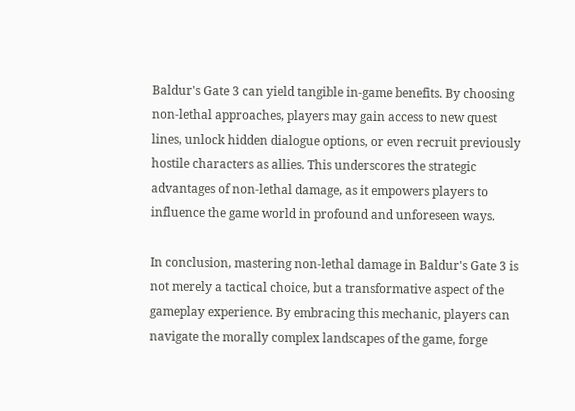Baldur's Gate 3 can yield tangible in-game benefits. By choosing non-lethal approaches, players may gain access to new quest lines, unlock hidden dialogue options, or even recruit previously hostile characters as allies. This underscores the strategic advantages of non-lethal damage, as it empowers players to influence the game world in profound and unforeseen ways.

In conclusion, mastering non-lethal damage in Baldur's Gate 3 is not merely a tactical choice, but a transformative aspect of the gameplay experience. By embracing this mechanic, players can navigate the morally complex landscapes of the game, forge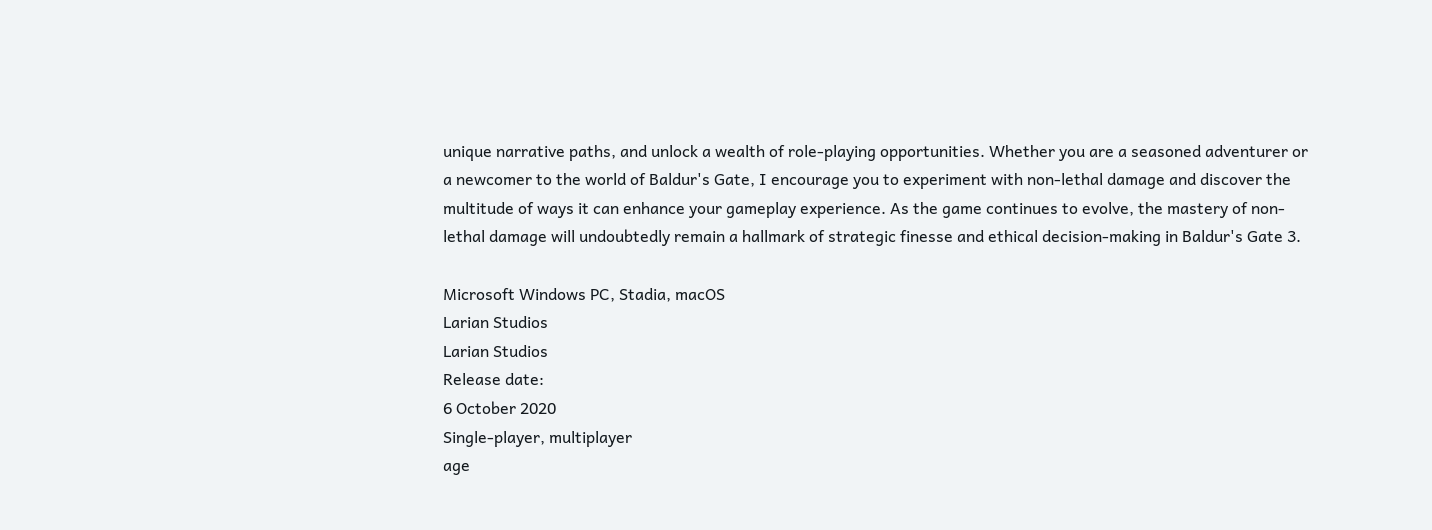unique narrative paths, and unlock a wealth of role-playing opportunities. Whether you are a seasoned adventurer or a newcomer to the world of Baldur's Gate, I encourage you to experiment with non-lethal damage and discover the multitude of ways it can enhance your gameplay experience. As the game continues to evolve, the mastery of non-lethal damage will undoubtedly remain a hallmark of strategic finesse and ethical decision-making in Baldur's Gate 3.

Microsoft Windows PC, Stadia, macOS
Larian Studios
Larian Studios
Release date:
6 October 2020
Single-player, multiplayer
age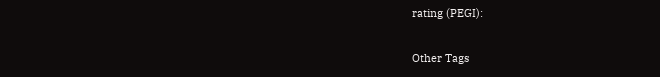rating (PEGI):

Other Tags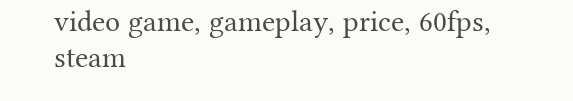video game, gameplay, price, 60fps, steam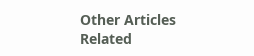Other Articles Related